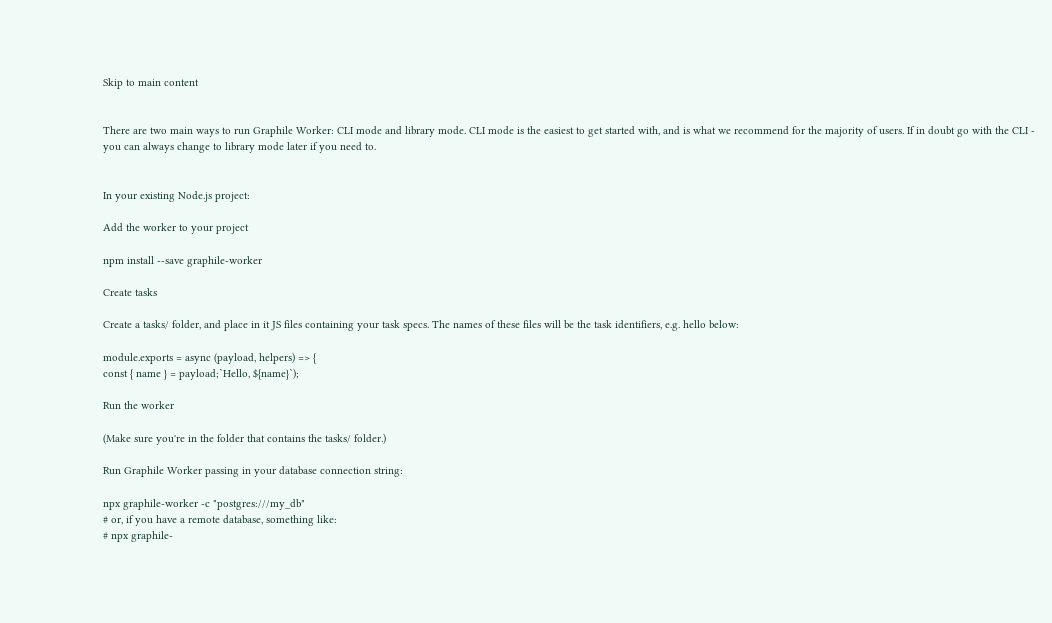Skip to main content


There are two main ways to run Graphile Worker: CLI mode and library mode. CLI mode is the easiest to get started with, and is what we recommend for the majority of users. If in doubt go with the CLI - you can always change to library mode later if you need to.


In your existing Node.js project:

Add the worker to your project

npm install --save graphile-worker

Create tasks

Create a tasks/ folder, and place in it JS files containing your task specs. The names of these files will be the task identifiers, e.g. hello below:

module.exports = async (payload, helpers) => {
const { name } = payload;`Hello, ${name}`);

Run the worker

(Make sure you're in the folder that contains the tasks/ folder.)

Run Graphile Worker passing in your database connection string:

npx graphile-worker -c "postgres:///my_db"
# or, if you have a remote database, something like:
# npx graphile-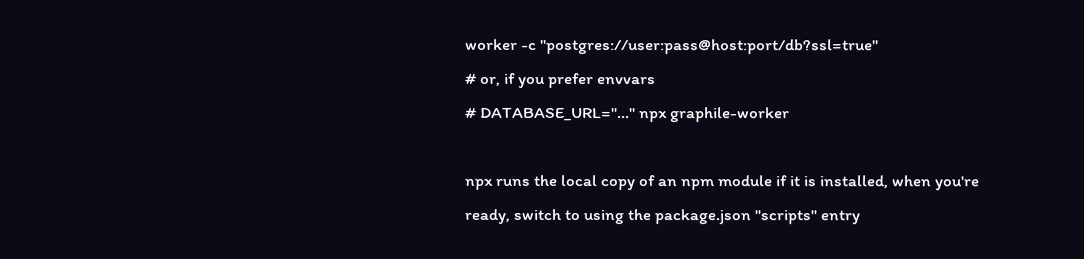worker -c "postgres://user:pass@host:port/db?ssl=true"
# or, if you prefer envvars
# DATABASE_URL="..." npx graphile-worker

npx runs the local copy of an npm module if it is installed, when you're ready, switch to using the package.json "scripts" entry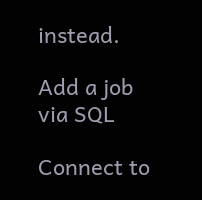instead.

Add a job via SQL

Connect to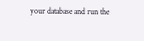your database and run the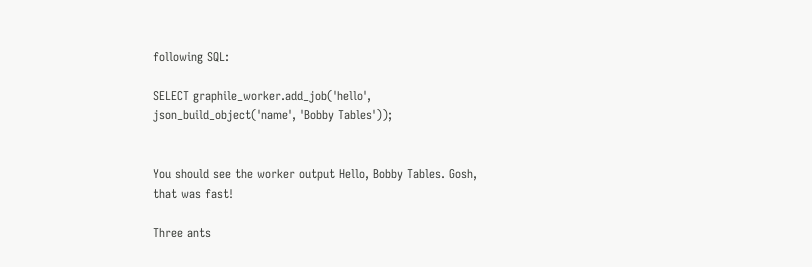following SQL:

SELECT graphile_worker.add_job('hello', json_build_object('name', 'Bobby Tables'));


You should see the worker output Hello, Bobby Tables. Gosh, that was fast!

Three ants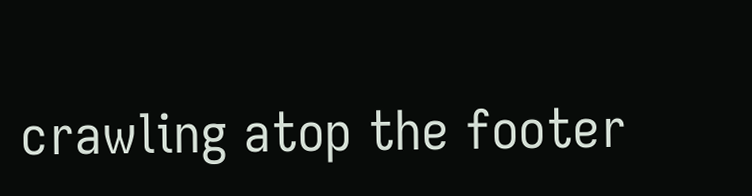crawling atop the footer